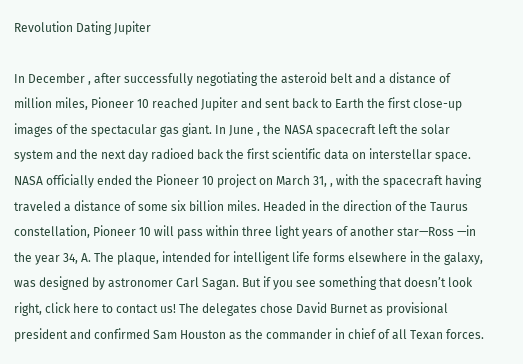Revolution Dating Jupiter

In December , after successfully negotiating the asteroid belt and a distance of million miles, Pioneer 10 reached Jupiter and sent back to Earth the first close-up images of the spectacular gas giant. In June , the NASA spacecraft left the solar system and the next day radioed back the first scientific data on interstellar space. NASA officially ended the Pioneer 10 project on March 31, , with the spacecraft having traveled a distance of some six billion miles. Headed in the direction of the Taurus constellation, Pioneer 10 will pass within three light years of another star—Ross —in the year 34, A. The plaque, intended for intelligent life forms elsewhere in the galaxy, was designed by astronomer Carl Sagan. But if you see something that doesn’t look right, click here to contact us! The delegates chose David Burnet as provisional president and confirmed Sam Houston as the commander in chief of all Texan forces.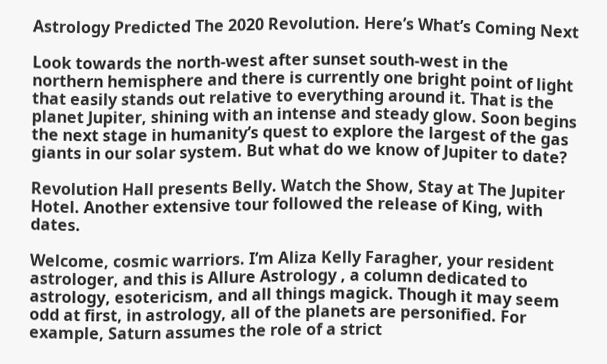Astrology Predicted The 2020 Revolution. Here’s What’s Coming Next

Look towards the north-west after sunset south-west in the northern hemisphere and there is currently one bright point of light that easily stands out relative to everything around it. That is the planet Jupiter, shining with an intense and steady glow. Soon begins the next stage in humanity’s quest to explore the largest of the gas giants in our solar system. But what do we know of Jupiter to date?

Revolution Hall presents Belly. Watch the Show, Stay at The Jupiter Hotel. Another extensive tour followed the release of King, with dates.

Welcome, cosmic warriors. I’m Aliza Kelly Faragher, your resident astrologer, and this is Allure Astrology , a column dedicated to astrology, esotericism, and all things magick. Though it may seem odd at first, in astrology, all of the planets are personified. For example, Saturn assumes the role of a strict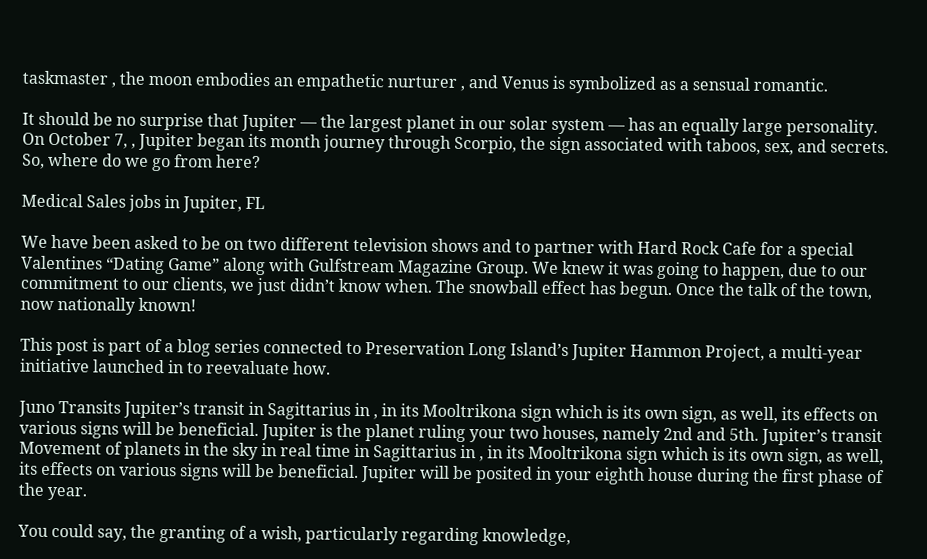taskmaster , the moon embodies an empathetic nurturer , and Venus is symbolized as a sensual romantic.

It should be no surprise that Jupiter — the largest planet in our solar system — has an equally large personality. On October 7, , Jupiter began its month journey through Scorpio, the sign associated with taboos, sex, and secrets. So, where do we go from here?

Medical Sales jobs in Jupiter, FL

We have been asked to be on two different television shows and to partner with Hard Rock Cafe for a special Valentines “Dating Game” along with Gulfstream Magazine Group. We knew it was going to happen, due to our commitment to our clients, we just didn’t know when. The snowball effect has begun. Once the talk of the town, now nationally known!

This post is part of a blog series connected to Preservation Long Island’s Jupiter Hammon Project, a multi-year initiative launched in to reevaluate how.

Juno Transits Jupiter’s transit in Sagittarius in , in its Mooltrikona sign which is its own sign, as well, its effects on various signs will be beneficial. Jupiter is the planet ruling your two houses, namely 2nd and 5th. Jupiter’s transit Movement of planets in the sky in real time in Sagittarius in , in its Mooltrikona sign which is its own sign, as well, its effects on various signs will be beneficial. Jupiter will be posited in your eighth house during the first phase of the year.

You could say, the granting of a wish, particularly regarding knowledge,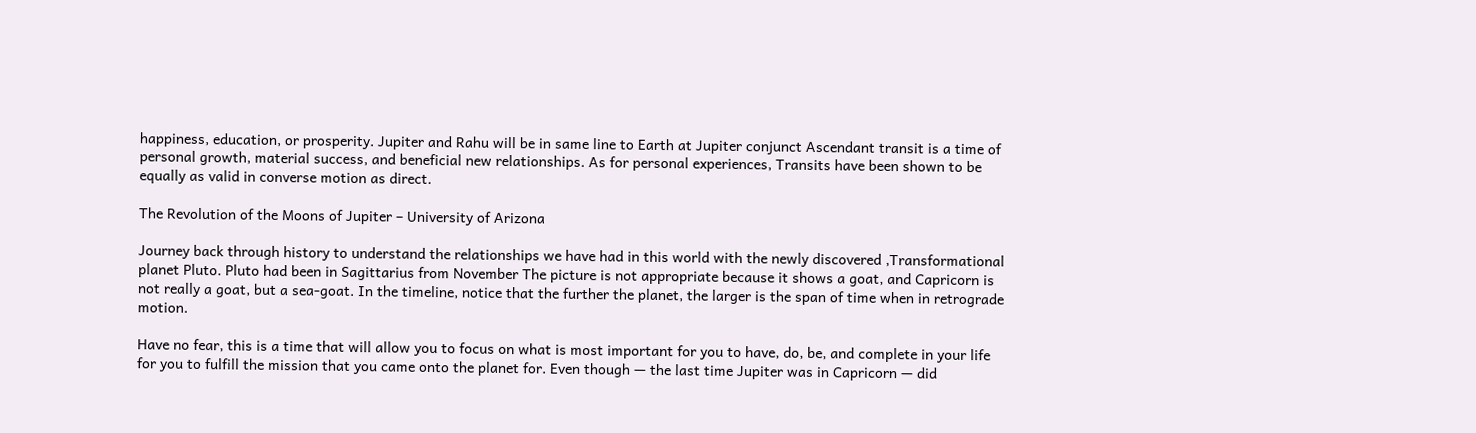happiness, education, or prosperity. Jupiter and Rahu will be in same line to Earth at Jupiter conjunct Ascendant transit is a time of personal growth, material success, and beneficial new relationships. As for personal experiences, Transits have been shown to be equally as valid in converse motion as direct.

The Revolution of the Moons of Jupiter – University of Arizona

Journey back through history to understand the relationships we have had in this world with the newly discovered ,Transformational planet Pluto. Pluto had been in Sagittarius from November The picture is not appropriate because it shows a goat, and Capricorn is not really a goat, but a sea-goat. In the timeline, notice that the further the planet, the larger is the span of time when in retrograde motion.

Have no fear, this is a time that will allow you to focus on what is most important for you to have, do, be, and complete in your life for you to fulfill the mission that you came onto the planet for. Even though — the last time Jupiter was in Capricorn — did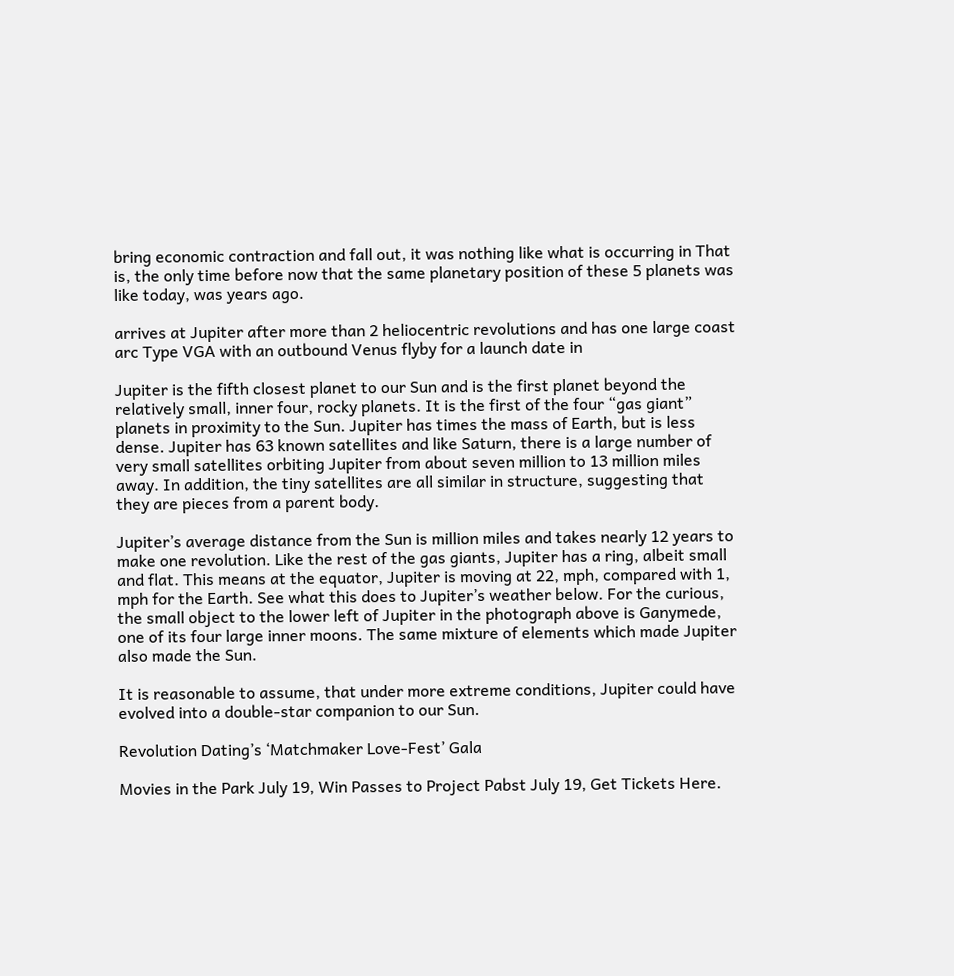bring economic contraction and fall out, it was nothing like what is occurring in That is, the only time before now that the same planetary position of these 5 planets was like today, was years ago.

arrives at Jupiter after more than 2 heliocentric revolutions and has one large coast arc Type VGA with an outbound Venus flyby for a launch date in

Jupiter is the fifth closest planet to our Sun and is the first planet beyond the relatively small, inner four, rocky planets. It is the first of the four “gas giant” planets in proximity to the Sun. Jupiter has times the mass of Earth, but is less dense. Jupiter has 63 known satellites and like Saturn, there is a large number of very small satellites orbiting Jupiter from about seven million to 13 million miles away. In addition, the tiny satellites are all similar in structure, suggesting that they are pieces from a parent body.

Jupiter’s average distance from the Sun is million miles and takes nearly 12 years to make one revolution. Like the rest of the gas giants, Jupiter has a ring, albeit small and flat. This means at the equator, Jupiter is moving at 22, mph, compared with 1, mph for the Earth. See what this does to Jupiter’s weather below. For the curious, the small object to the lower left of Jupiter in the photograph above is Ganymede, one of its four large inner moons. The same mixture of elements which made Jupiter also made the Sun.

It is reasonable to assume, that under more extreme conditions, Jupiter could have evolved into a double-star companion to our Sun.

Revolution Dating’s ‘Matchmaker Love-Fest’ Gala

Movies in the Park July 19, Win Passes to Project Pabst July 19, Get Tickets Here.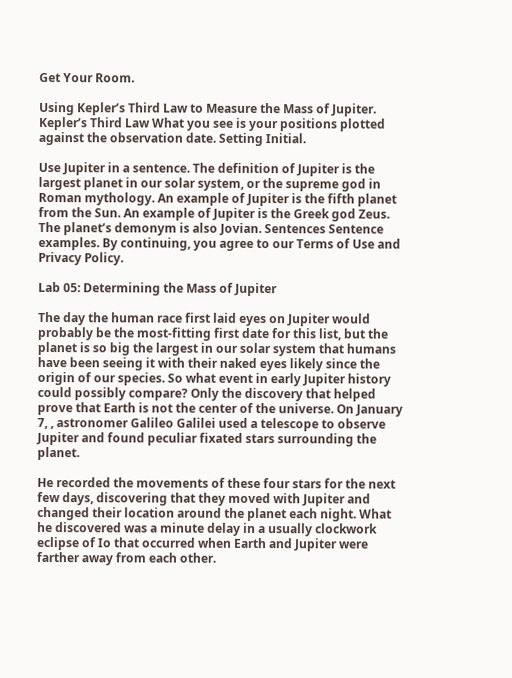Get Your Room.

Using Kepler’s Third Law to Measure the Mass of Jupiter. Kepler’s Third Law What you see is your positions plotted against the observation date. Setting Initial.

Use Jupiter in a sentence. The definition of Jupiter is the largest planet in our solar system, or the supreme god in Roman mythology. An example of Jupiter is the fifth planet from the Sun. An example of Jupiter is the Greek god Zeus. The planet’s demonym is also Jovian. Sentences Sentence examples. By continuing, you agree to our Terms of Use and Privacy Policy.

Lab 05: Determining the Mass of Jupiter

The day the human race first laid eyes on Jupiter would probably be the most-fitting first date for this list, but the planet is so big the largest in our solar system that humans have been seeing it with their naked eyes likely since the origin of our species. So what event in early Jupiter history could possibly compare? Only the discovery that helped prove that Earth is not the center of the universe. On January 7, , astronomer Galileo Galilei used a telescope to observe Jupiter and found peculiar fixated stars surrounding the planet.

He recorded the movements of these four stars for the next few days, discovering that they moved with Jupiter and changed their location around the planet each night. What he discovered was a minute delay in a usually clockwork eclipse of Io that occurred when Earth and Jupiter were farther away from each other.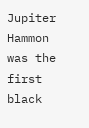Jupiter Hammon was the first black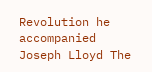Revolution he accompanied Joseph Lloyd The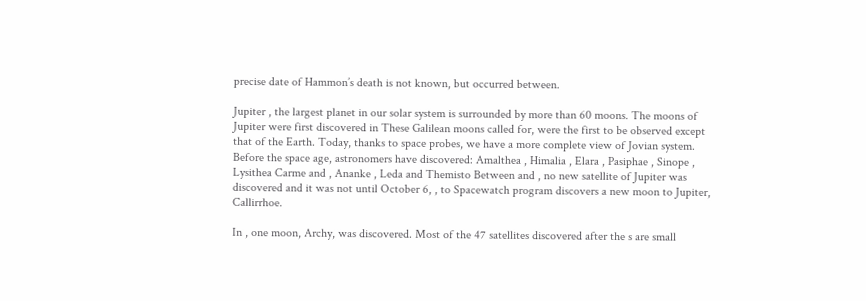precise date of Hammon’s death is not known, but occurred between.

Jupiter , the largest planet in our solar system is surrounded by more than 60 moons. The moons of Jupiter were first discovered in These Galilean moons called for, were the first to be observed except that of the Earth. Today, thanks to space probes, we have a more complete view of Jovian system. Before the space age, astronomers have discovered: Amalthea , Himalia , Elara , Pasiphae , Sinope , Lysithea Carme and , Ananke , Leda and Themisto Between and , no new satellite of Jupiter was discovered and it was not until October 6, , to Spacewatch program discovers a new moon to Jupiter, Callirrhoe.

In , one moon, Archy, was discovered. Most of the 47 satellites discovered after the s are small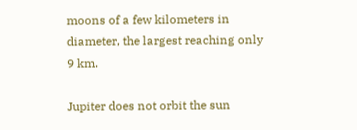moons of a few kilometers in diameter, the largest reaching only 9 km.

Jupiter does not orbit the sun